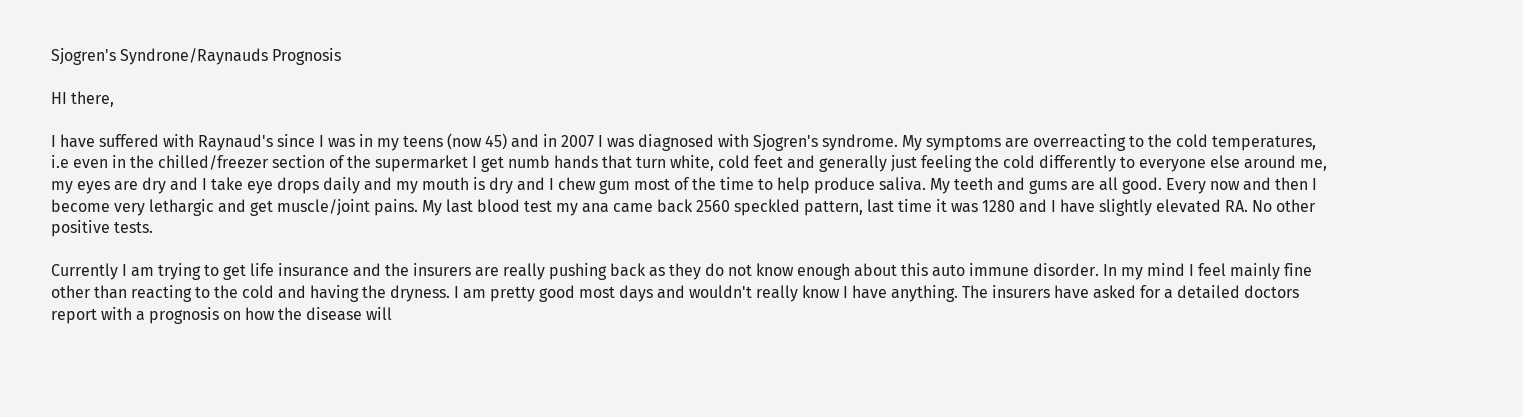Sjogren's Syndrone/Raynauds Prognosis

HI there,

I have suffered with Raynaud's since I was in my teens (now 45) and in 2007 I was diagnosed with Sjogren's syndrome. My symptoms are overreacting to the cold temperatures, i.e even in the chilled/freezer section of the supermarket I get numb hands that turn white, cold feet and generally just feeling the cold differently to everyone else around me, my eyes are dry and I take eye drops daily and my mouth is dry and I chew gum most of the time to help produce saliva. My teeth and gums are all good. Every now and then I become very lethargic and get muscle/joint pains. My last blood test my ana came back 2560 speckled pattern, last time it was 1280 and I have slightly elevated RA. No other positive tests.

Currently I am trying to get life insurance and the insurers are really pushing back as they do not know enough about this auto immune disorder. In my mind I feel mainly fine other than reacting to the cold and having the dryness. I am pretty good most days and wouldn't really know I have anything. The insurers have asked for a detailed doctors report with a prognosis on how the disease will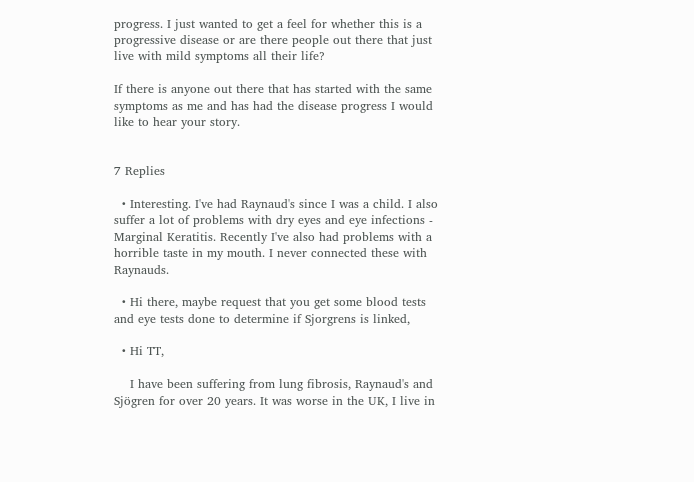progress. I just wanted to get a feel for whether this is a progressive disease or are there people out there that just live with mild symptoms all their life?

If there is anyone out there that has started with the same symptoms as me and has had the disease progress I would like to hear your story.


7 Replies

  • Interesting. I've had Raynaud's since I was a child. I also suffer a lot of problems with dry eyes and eye infections - Marginal Keratitis. Recently I've also had problems with a horrible taste in my mouth. I never connected these with Raynauds.

  • Hi there, maybe request that you get some blood tests and eye tests done to determine if Sjorgrens is linked,

  • Hi TT,

    I have been suffering from lung fibrosis, Raynaud's and Sjögren for over 20 years. It was worse in the UK, I live in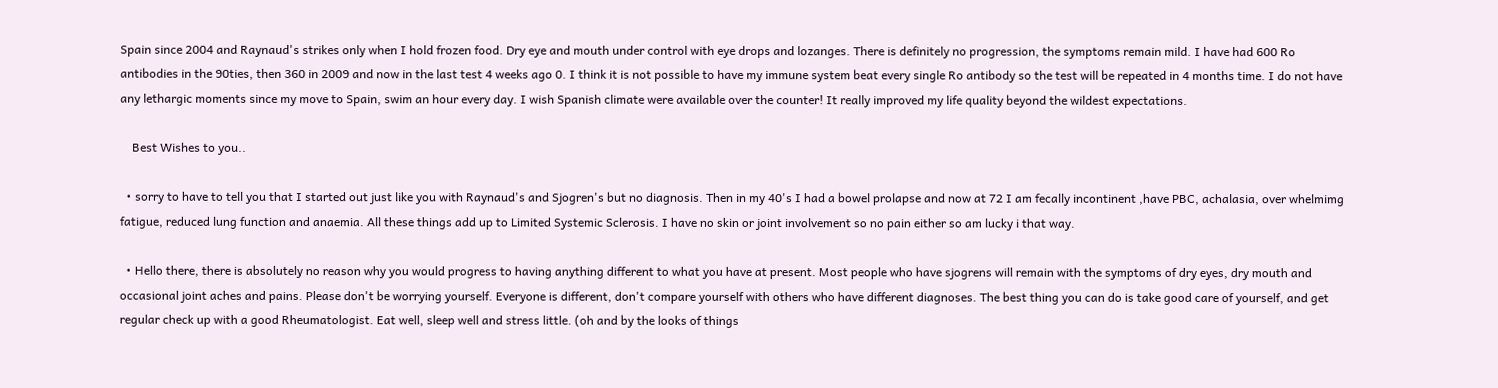Spain since 2004 and Raynaud's strikes only when I hold frozen food. Dry eye and mouth under control with eye drops and lozanges. There is definitely no progression, the symptoms remain mild. I have had 600 Ro antibodies in the 90ties, then 360 in 2009 and now in the last test 4 weeks ago 0. I think it is not possible to have my immune system beat every single Ro antibody so the test will be repeated in 4 months time. I do not have any lethargic moments since my move to Spain, swim an hour every day. I wish Spanish climate were available over the counter! It really improved my life quality beyond the wildest expectations.

    Best Wishes to you..

  • sorry to have to tell you that I started out just like you with Raynaud's and Sjogren's but no diagnosis. Then in my 40's I had a bowel prolapse and now at 72 I am fecally incontinent ,have PBC, achalasia, over whelmimg fatigue, reduced lung function and anaemia. All these things add up to Limited Systemic Sclerosis. I have no skin or joint involvement so no pain either so am lucky i that way.

  • Hello there, there is absolutely no reason why you would progress to having anything different to what you have at present. Most people who have sjogrens will remain with the symptoms of dry eyes, dry mouth and occasional joint aches and pains. Please don't be worrying yourself. Everyone is different, don't compare yourself with others who have different diagnoses. The best thing you can do is take good care of yourself, and get regular check up with a good Rheumatologist. Eat well, sleep well and stress little. (oh and by the looks of things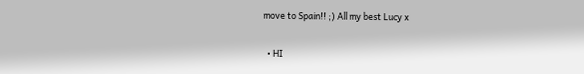move to Spain!! ;) All my best Lucy x

  • HI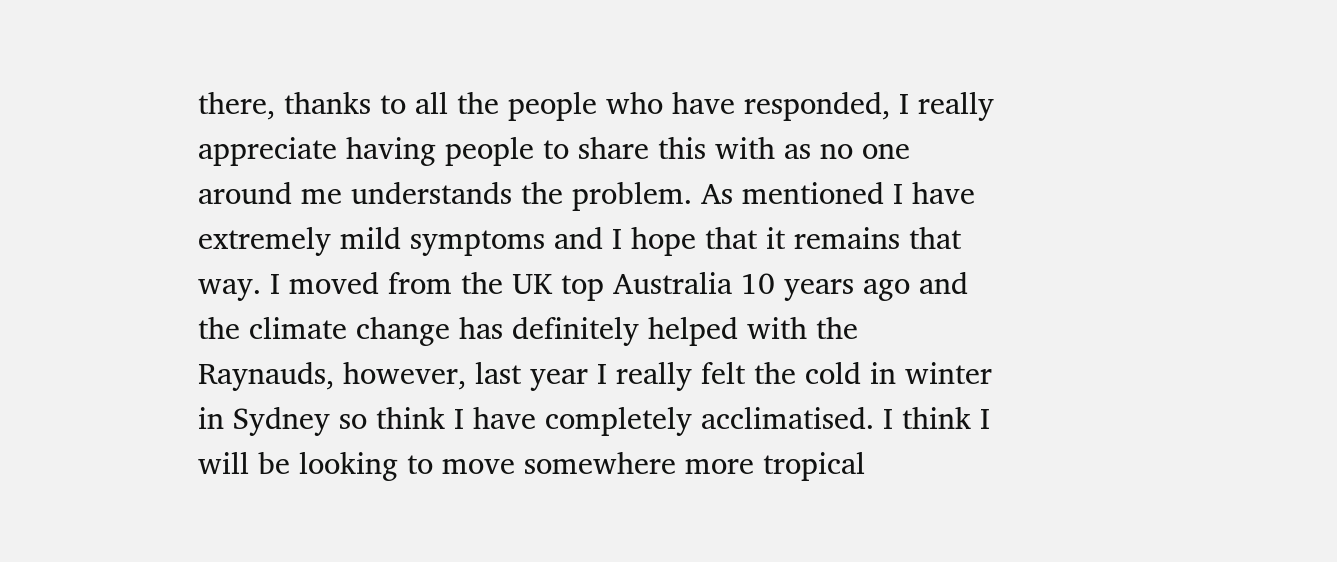there, thanks to all the people who have responded, I really appreciate having people to share this with as no one around me understands the problem. As mentioned I have extremely mild symptoms and I hope that it remains that way. I moved from the UK top Australia 10 years ago and the climate change has definitely helped with the Raynauds, however, last year I really felt the cold in winter in Sydney so think I have completely acclimatised. I think I will be looking to move somewhere more tropical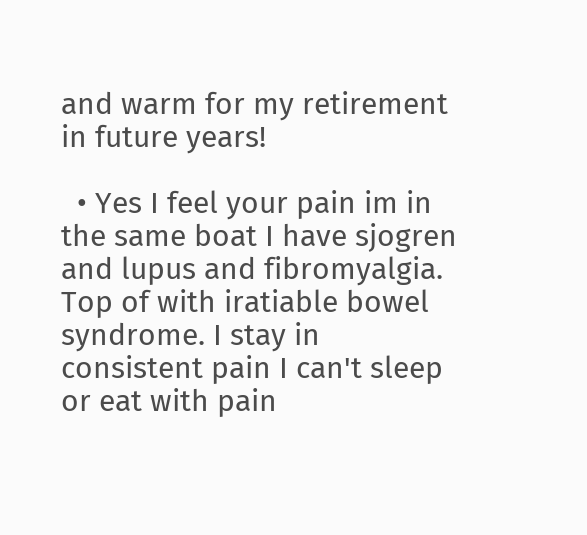and warm for my retirement in future years!

  • Yes I feel your pain im in the same boat I have sjogren and lupus and fibromyalgia. Top of with iratiable bowel syndrome. I stay in consistent pain I can't sleep or eat with pain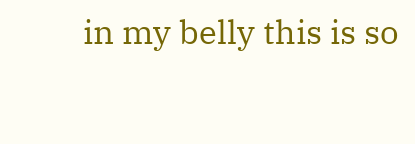in my belly this is so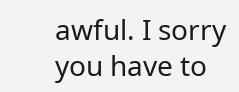awful. I sorry you have to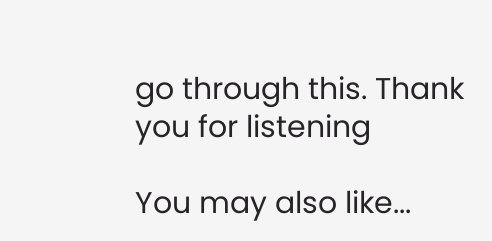go through this. Thank you for listening

You may also like...